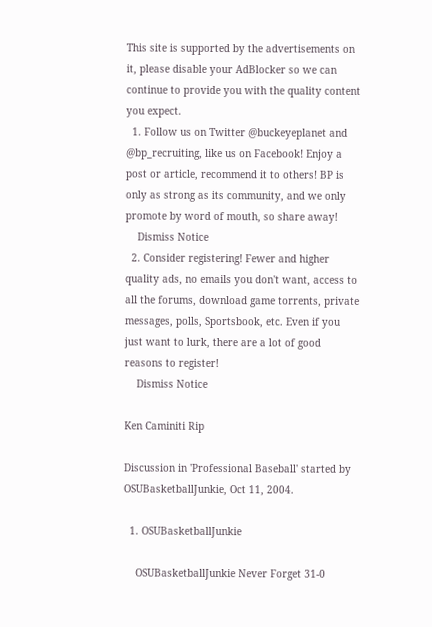This site is supported by the advertisements on it, please disable your AdBlocker so we can continue to provide you with the quality content you expect.
  1. Follow us on Twitter @buckeyeplanet and @bp_recruiting, like us on Facebook! Enjoy a post or article, recommend it to others! BP is only as strong as its community, and we only promote by word of mouth, so share away!
    Dismiss Notice
  2. Consider registering! Fewer and higher quality ads, no emails you don't want, access to all the forums, download game torrents, private messages, polls, Sportsbook, etc. Even if you just want to lurk, there are a lot of good reasons to register!
    Dismiss Notice

Ken Caminiti Rip

Discussion in 'Professional Baseball' started by OSUBasketballJunkie, Oct 11, 2004.

  1. OSUBasketballJunkie

    OSUBasketballJunkie Never Forget 31-0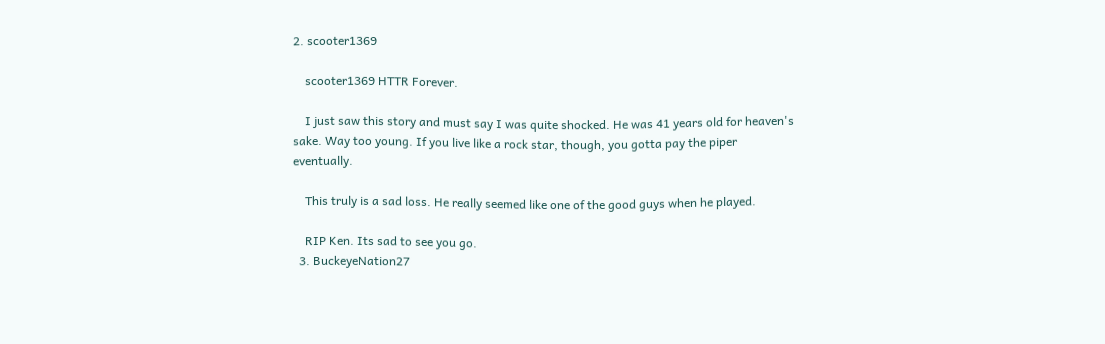2. scooter1369

    scooter1369 HTTR Forever.

    I just saw this story and must say I was quite shocked. He was 41 years old for heaven's sake. Way too young. If you live like a rock star, though, you gotta pay the piper eventually.

    This truly is a sad loss. He really seemed like one of the good guys when he played.

    RIP Ken. Its sad to see you go.
  3. BuckeyeNation27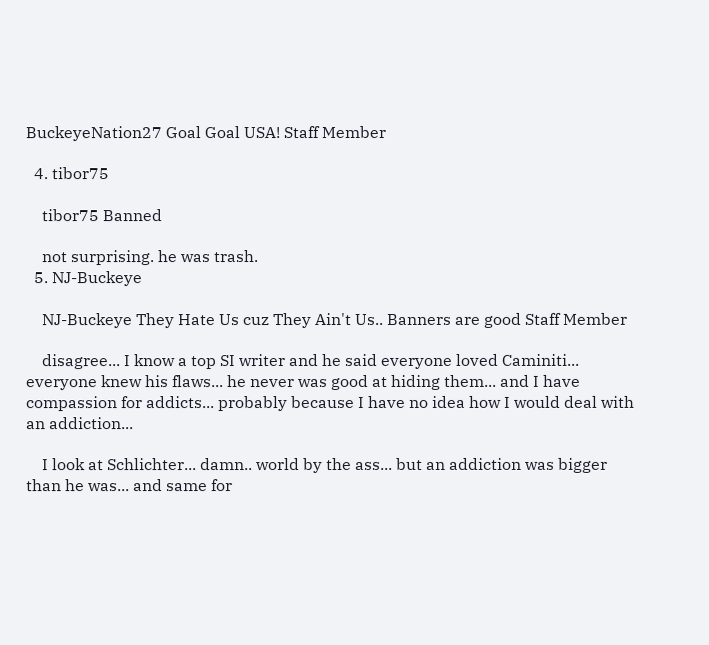BuckeyeNation27 Goal Goal USA! Staff Member

  4. tibor75

    tibor75 Banned

    not surprising. he was trash.
  5. NJ-Buckeye

    NJ-Buckeye They Hate Us cuz They Ain't Us.. Banners are good Staff Member

    disagree... I know a top SI writer and he said everyone loved Caminiti... everyone knew his flaws... he never was good at hiding them... and I have compassion for addicts... probably because I have no idea how I would deal with an addiction...

    I look at Schlichter... damn.. world by the ass... but an addiction was bigger than he was... and same for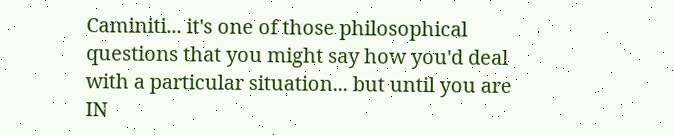Caminiti... it's one of those philosophical questions that you might say how you'd deal with a particular situation... but until you are IN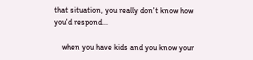that situation, you really don't know how you'd respond...

    when you have kids and you know your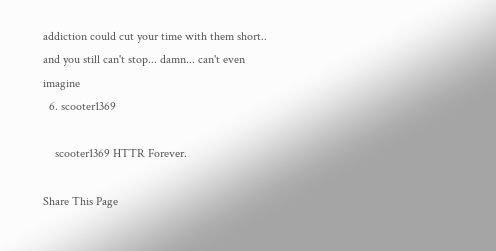addiction could cut your time with them short.. and you still can't stop... damn... can't even imagine
  6. scooter1369

    scooter1369 HTTR Forever.

Share This Page